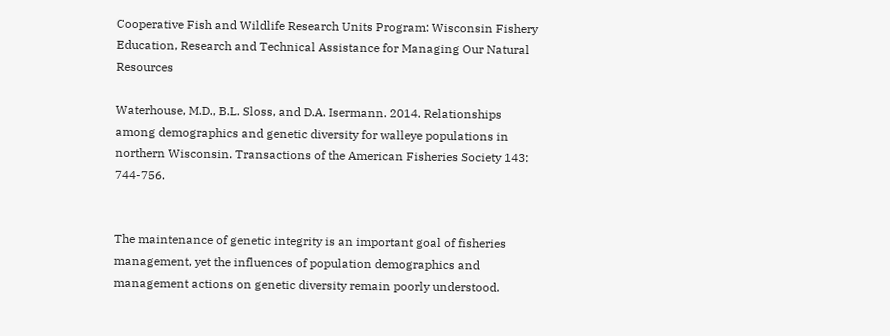Cooperative Fish and Wildlife Research Units Program: Wisconsin Fishery
Education, Research and Technical Assistance for Managing Our Natural Resources

Waterhouse, M.D., B.L. Sloss, and D.A. Isermann. 2014. Relationships among demographics and genetic diversity for walleye populations in northern Wisconsin. Transactions of the American Fisheries Society 143: 744-756.


The maintenance of genetic integrity is an important goal of fisheries management, yet the influences of population demographics and management actions on genetic diversity remain poorly understood.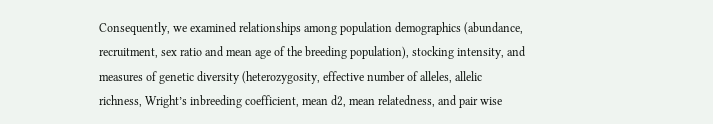Consequently, we examined relationships among population demographics (abundance, recruitment, sex ratio and mean age of the breeding population), stocking intensity, and measures of genetic diversity (heterozygosity, effective number of alleles, allelic richness, Wright’s inbreeding coefficient, mean d2, mean relatedness, and pair wise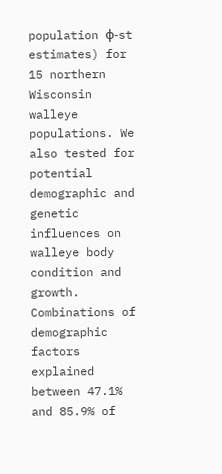population φ-st estimates) for 15 northern Wisconsin walleye populations. We also tested for potential demographic and genetic influences on walleye body condition and growth. Combinations of demographic factors explained between 47.1% and 85.9% of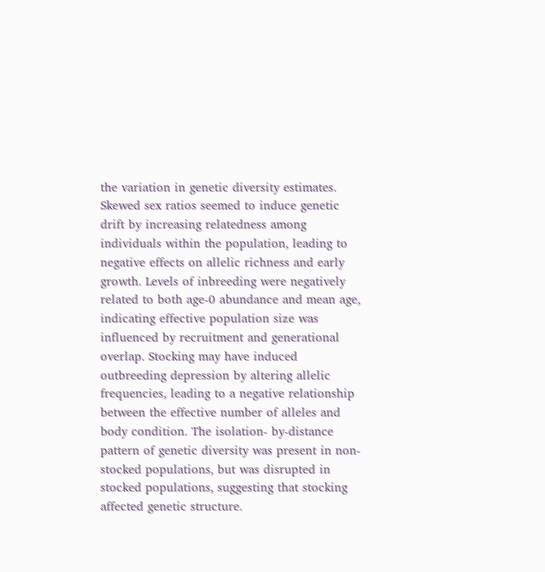the variation in genetic diversity estimates. Skewed sex ratios seemed to induce genetic drift by increasing relatedness among individuals within the population, leading to negative effects on allelic richness and early growth. Levels of inbreeding were negatively related to both age-0 abundance and mean age, indicating effective population size was influenced by recruitment and generational overlap. Stocking may have induced outbreeding depression by altering allelic frequencies, leading to a negative relationship between the effective number of alleles and body condition. The isolation- by-distance pattern of genetic diversity was present in non-stocked populations, but was disrupted in stocked populations, suggesting that stocking affected genetic structure.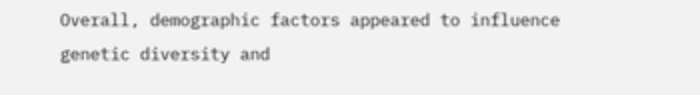Overall, demographic factors appeared to influence genetic diversity and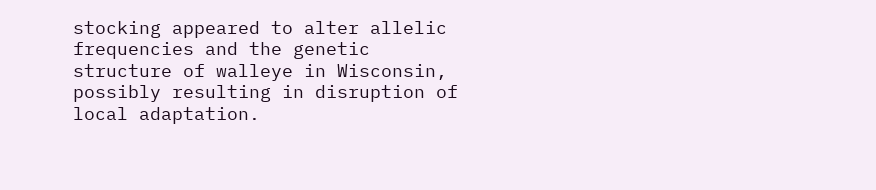stocking appeared to alter allelic frequencies and the genetic structure of walleye in Wisconsin, possibly resulting in disruption of local adaptation.